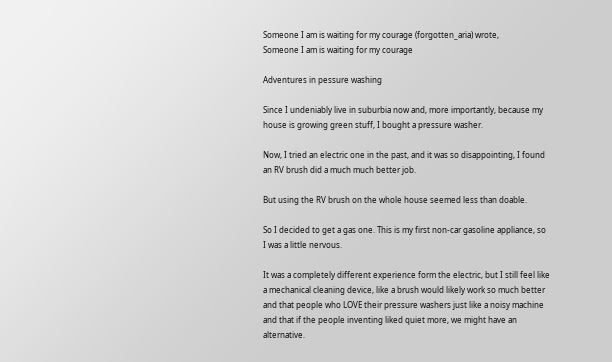Someone I am is waiting for my courage (forgotten_aria) wrote,
Someone I am is waiting for my courage

Adventures in pessure washing

Since I undeniably live in suburbia now and, more importantly, because my house is growing green stuff, I bought a pressure washer.

Now, I tried an electric one in the past, and it was so disappointing, I found an RV brush did a much much better job.

But using the RV brush on the whole house seemed less than doable.

So I decided to get a gas one. This is my first non-car gasoline appliance, so I was a little nervous.

It was a completely different experience form the electric, but I still feel like a mechanical cleaning device, like a brush would likely work so much better and that people who LOVE their pressure washers just like a noisy machine and that if the people inventing liked quiet more, we might have an alternative.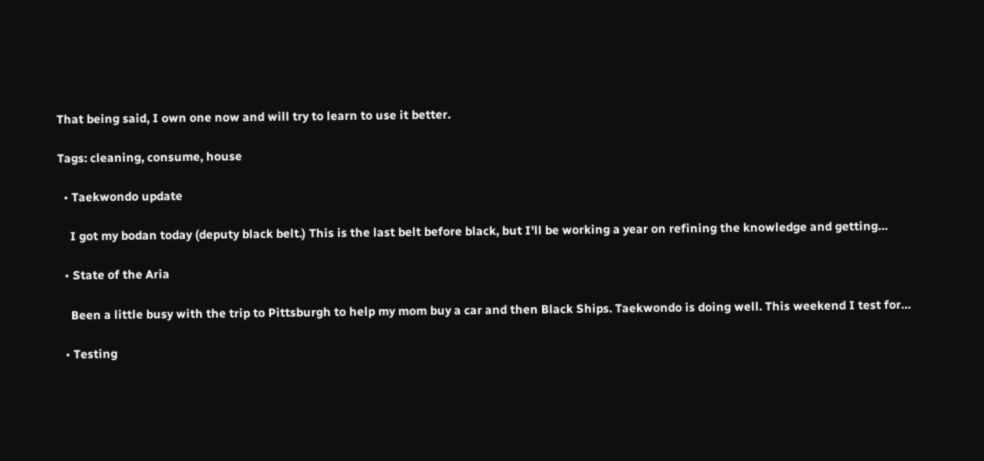That being said, I own one now and will try to learn to use it better.

Tags: cleaning, consume, house

  • Taekwondo update

    I got my bodan today (deputy black belt.) This is the last belt before black, but I'll be working a year on refining the knowledge and getting…

  • State of the Aria

    Been a little busy with the trip to Pittsburgh to help my mom buy a car and then Black Ships. Taekwondo is doing well. This weekend I test for…

  • Testing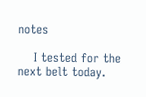notes

    I tested for the next belt today.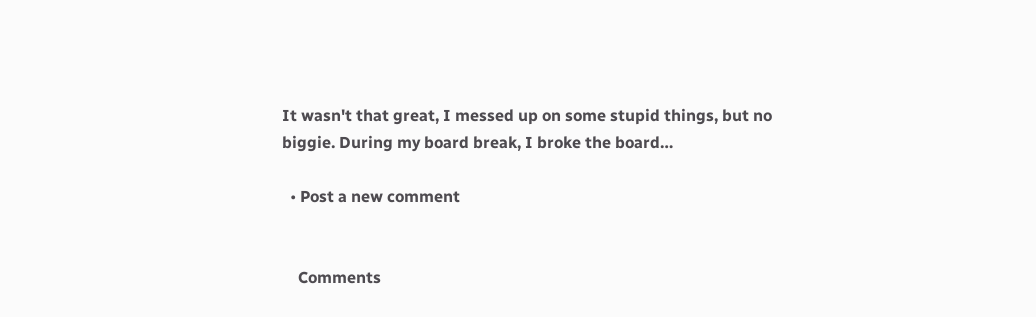It wasn't that great, I messed up on some stupid things, but no biggie. During my board break, I broke the board…

  • Post a new comment


    Comments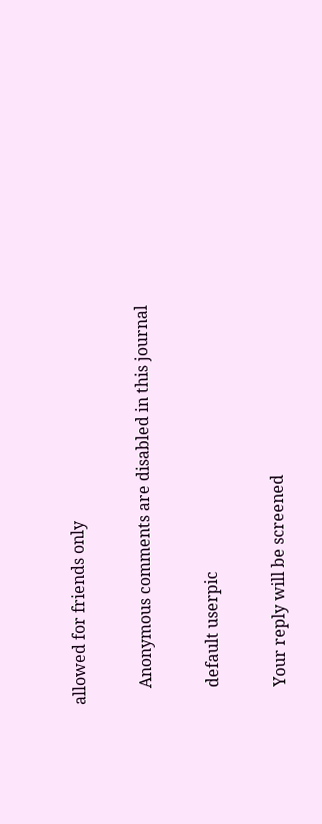allowed for friends only

    Anonymous comments are disabled in this journal

    default userpic

    Your reply will be screened